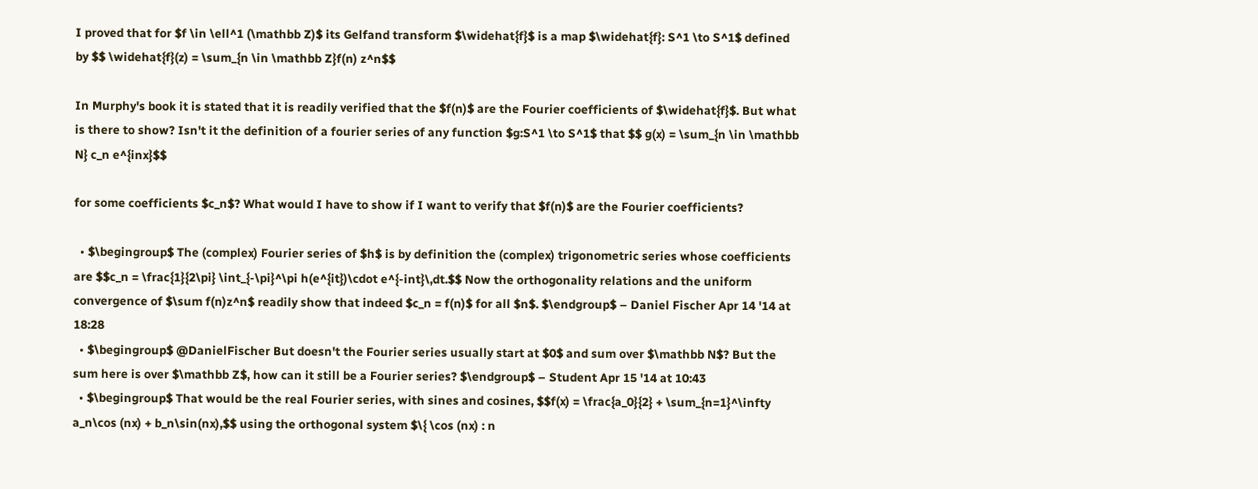I proved that for $f \in \ell^1 (\mathbb Z)$ its Gelfand transform $\widehat{f}$ is a map $\widehat{f}: S^1 \to S^1$ defined by $$ \widehat{f}(z) = \sum_{n \in \mathbb Z}f(n) z^n$$

In Murphy's book it is stated that it is readily verified that the $f(n)$ are the Fourier coefficients of $\widehat{f}$. But what is there to show? Isn't it the definition of a fourier series of any function $g:S^1 \to S^1$ that $$ g(x) = \sum_{n \in \mathbb N} c_n e^{inx}$$

for some coefficients $c_n$? What would I have to show if I want to verify that $f(n)$ are the Fourier coefficients?

  • $\begingroup$ The (complex) Fourier series of $h$ is by definition the (complex) trigonometric series whose coefficients are $$c_n = \frac{1}{2\pi} \int_{-\pi}^\pi h(e^{it})\cdot e^{-int}\,dt.$$ Now the orthogonality relations and the uniform convergence of $\sum f(n)z^n$ readily show that indeed $c_n = f(n)$ for all $n$. $\endgroup$ – Daniel Fischer Apr 14 '14 at 18:28
  • $\begingroup$ @DanielFischer But doesn't the Fourier series usually start at $0$ and sum over $\mathbb N$? But the sum here is over $\mathbb Z$, how can it still be a Fourier series? $\endgroup$ – Student Apr 15 '14 at 10:43
  • $\begingroup$ That would be the real Fourier series, with sines and cosines, $$f(x) = \frac{a_0}{2} + \sum_{n=1}^\infty a_n\cos (nx) + b_n\sin(nx),$$ using the orthogonal system $\{ \cos (nx) : n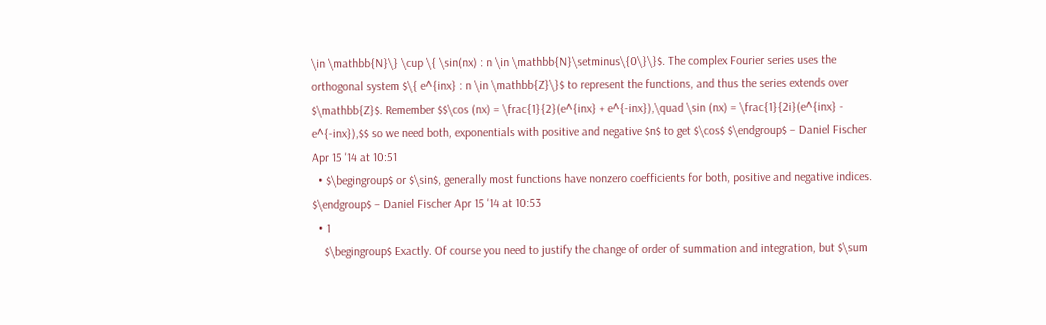\in \mathbb{N}\} \cup \{ \sin(nx) : n \in \mathbb{N}\setminus\{0\}\}$. The complex Fourier series uses the orthogonal system $\{ e^{inx} : n \in \mathbb{Z}\}$ to represent the functions, and thus the series extends over $\mathbb{Z}$. Remember $$\cos (nx) = \frac{1}{2}(e^{inx} + e^{-inx}),\quad \sin (nx) = \frac{1}{2i}(e^{inx} - e^{-inx}),$$ so we need both, exponentials with positive and negative $n$ to get $\cos$ $\endgroup$ – Daniel Fischer Apr 15 '14 at 10:51
  • $\begingroup$ or $\sin$, generally most functions have nonzero coefficients for both, positive and negative indices. $\endgroup$ – Daniel Fischer Apr 15 '14 at 10:53
  • 1
    $\begingroup$ Exactly. Of course you need to justify the change of order of summation and integration, but $\sum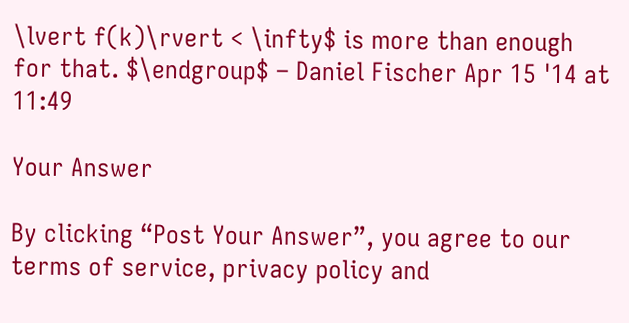\lvert f(k)\rvert < \infty$ is more than enough for that. $\endgroup$ – Daniel Fischer Apr 15 '14 at 11:49

Your Answer

By clicking “Post Your Answer”, you agree to our terms of service, privacy policy and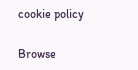cookie policy

Browse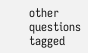other questions tagged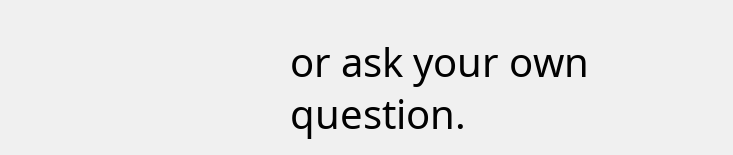or ask your own question.